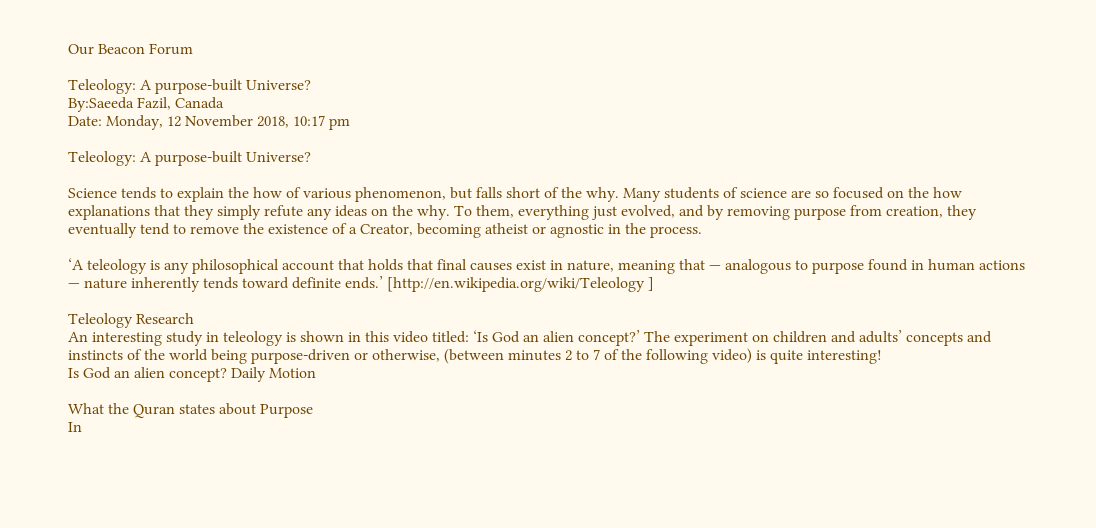Our Beacon Forum

Teleology: A purpose-built Universe?
By:Saeeda Fazil, Canada
Date: Monday, 12 November 2018, 10:17 pm

Teleology: A purpose-built Universe?

Science tends to explain the how of various phenomenon, but falls short of the why. Many students of science are so focused on the how explanations that they simply refute any ideas on the why. To them, everything just evolved, and by removing purpose from creation, they eventually tend to remove the existence of a Creator, becoming atheist or agnostic in the process.

‘A teleology is any philosophical account that holds that final causes exist in nature, meaning that — analogous to purpose found in human actions — nature inherently tends toward definite ends.’ [http://en.wikipedia.org/wiki/Teleology ]

Teleology Research
An interesting study in teleology is shown in this video titled: ‘Is God an alien concept?’ The experiment on children and adults’ concepts and instincts of the world being purpose-driven or otherwise, (between minutes 2 to 7 of the following video) is quite interesting!
Is God an alien concept? Daily Motion

What the Quran states about Purpose
In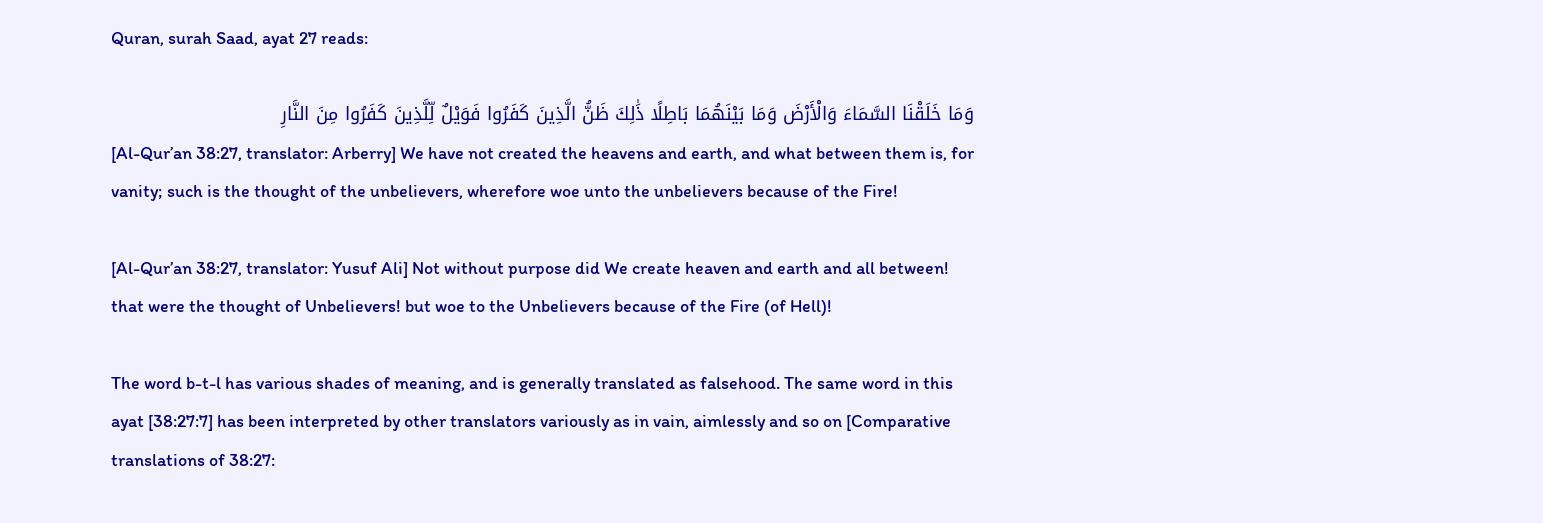Quran, surah Saad, ayat 27 reads:

وَمَا خَلَقْنَا السَّمَاءَ وَالْأَرْضَ وَمَا بَيْنَهُمَا بَاطِلًا ذَٰلِكَ ظَنُّ الَّذِينَ كَفَرُوا فَوَيْلٌ لِّلَّذِينَ كَفَرُوا مِنَ النَّارِ
[Al-Qur’an 38:27, translator: Arberry] We have not created the heavens and earth, and what between them is, for vanity; such is the thought of the unbelievers, wherefore woe unto the unbelievers because of the Fire!

[Al-Qur’an 38:27, translator: Yusuf Ali] Not without purpose did We create heaven and earth and all between! that were the thought of Unbelievers! but woe to the Unbelievers because of the Fire (of Hell)!

The word b-t-l has various shades of meaning, and is generally translated as falsehood. The same word in this ayat [38:27:7] has been interpreted by other translators variously as in vain, aimlessly and so on [Comparative translations of 38:27: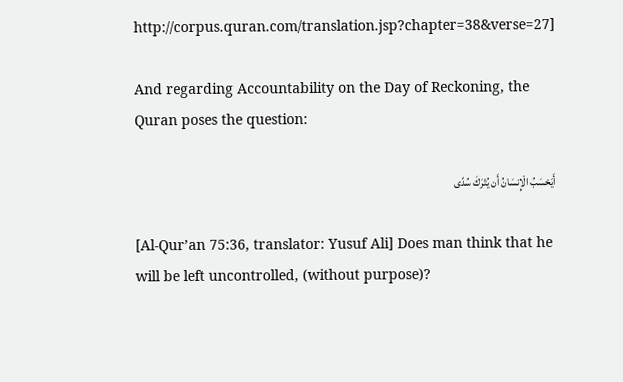http://corpus.quran.com/translation.jsp?chapter=38&verse=27]

And regarding Accountability on the Day of Reckoning, the Quran poses the question:

أَيَحْسَبُ الْإِنسَانُ أَن يُتْرَكَ سُدًى

[Al-Qur’an 75:36, translator: Yusuf Ali] Does man think that he will be left uncontrolled, (without purpose)?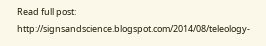Read full post: http://signsandscience.blogspot.com/2014/08/teleology-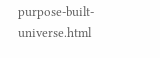purpose-built-universe.html